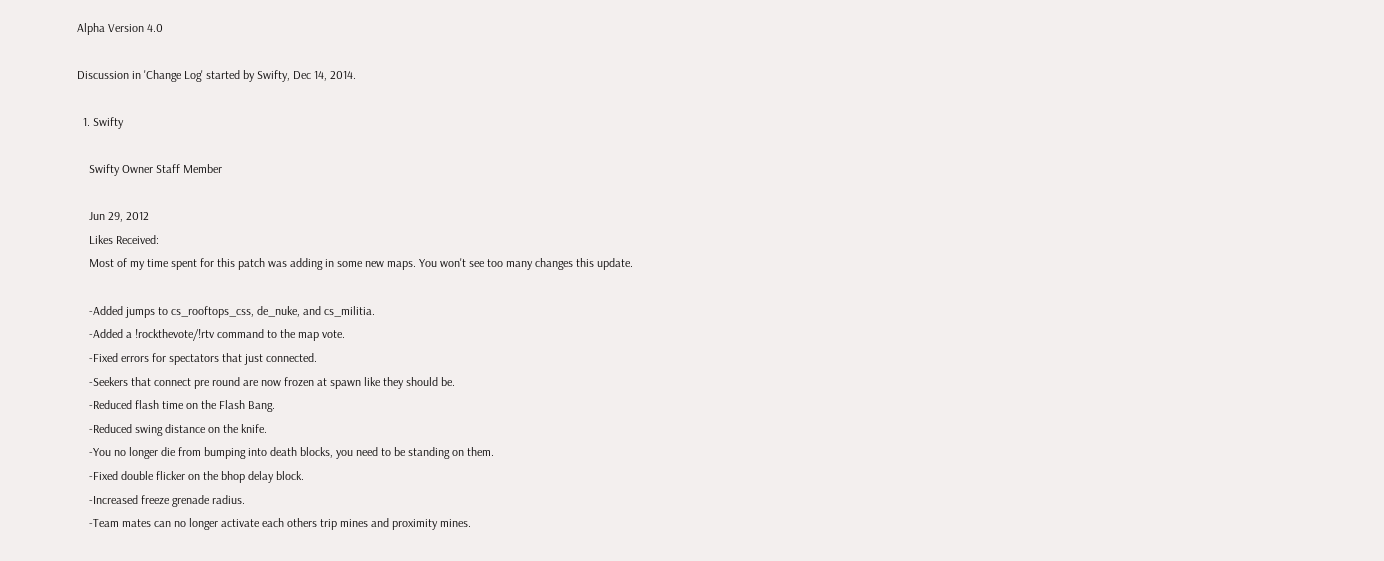Alpha Version 4.0

Discussion in 'Change Log' started by Swifty, Dec 14, 2014.

  1. Swifty

    Swifty Owner Staff Member

    Jun 29, 2012
    Likes Received:
    Most of my time spent for this patch was adding in some new maps. You won't see too many changes this update.

    -Added jumps to cs_rooftops_css, de_nuke, and cs_militia.
    -Added a !rockthevote/!rtv command to the map vote.
    -Fixed errors for spectators that just connected.
    -Seekers that connect pre round are now frozen at spawn like they should be.
    -Reduced flash time on the Flash Bang.
    -Reduced swing distance on the knife.
    -You no longer die from bumping into death blocks, you need to be standing on them.
    -Fixed double flicker on the bhop delay block.
    -Increased freeze grenade radius.
    -Team mates can no longer activate each others trip mines and proximity mines.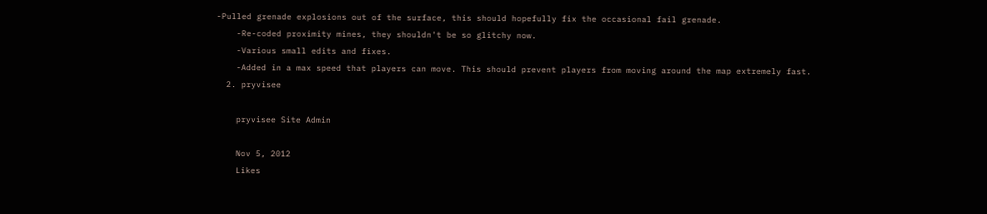-Pulled grenade explosions out of the surface, this should hopefully fix the occasional fail grenade.
    -Re-coded proximity mines, they shouldn't be so glitchy now.
    -Various small edits and fixes.
    -Added in a max speed that players can move. This should prevent players from moving around the map extremely fast.
  2. pryvisee

    pryvisee Site Admin

    Nov 5, 2012
    Likes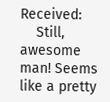Received:
    Still, awesome man! Seems like a pretty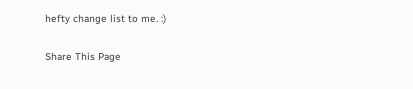hefty change list to me. :)

Share This Page